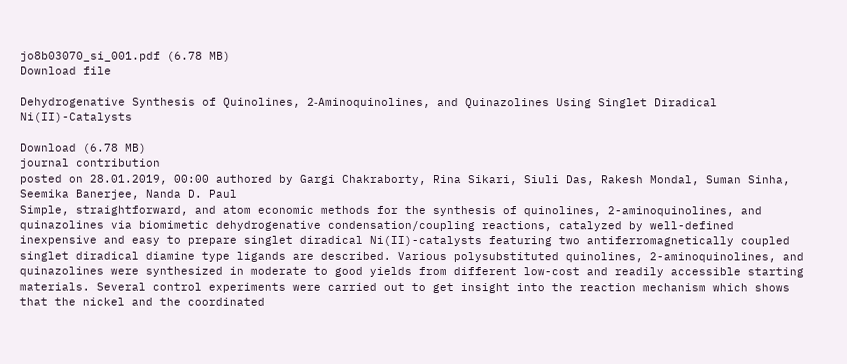jo8b03070_si_001.pdf (6.78 MB)
Download file

Dehydrogenative Synthesis of Quinolines, 2‑Aminoquinolines, and Quinazolines Using Singlet Diradical Ni(II)-Catalysts

Download (6.78 MB)
journal contribution
posted on 28.01.2019, 00:00 authored by Gargi Chakraborty, Rina Sikari, Siuli Das, Rakesh Mondal, Suman Sinha, Seemika Banerjee, Nanda D. Paul
Simple, straightforward, and atom economic methods for the synthesis of quinolines, 2-aminoquinolines, and quinazolines via biomimetic dehydrogenative condensation/coupling reactions, catalyzed by well-defined inexpensive and easy to prepare singlet diradical Ni(II)-catalysts featuring two antiferromagnetically coupled singlet diradical diamine type ligands are described. Various polysubstituted quinolines, 2-aminoquinolines, and quinazolines were synthesized in moderate to good yields from different low-cost and readily accessible starting materials. Several control experiments were carried out to get insight into the reaction mechanism which shows that the nickel and the coordinated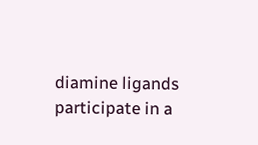diamine ligands participate in a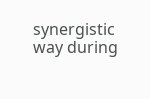synergistic way during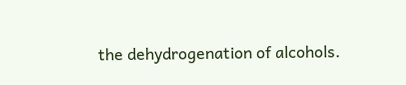the dehydrogenation of alcohols.